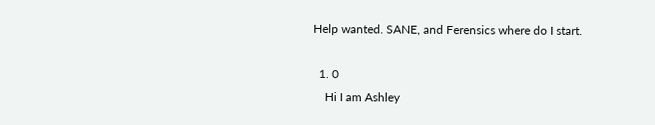Help wanted. SANE, and Ferensics where do I start.

  1. 0
    Hi I am Ashley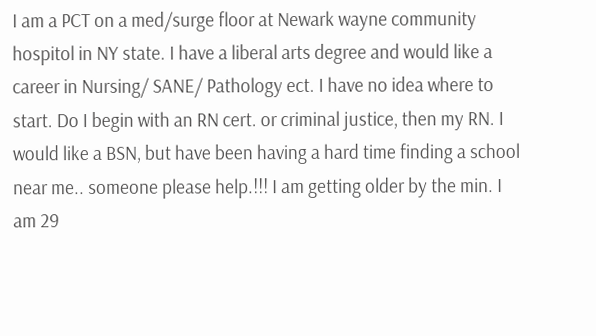I am a PCT on a med/surge floor at Newark wayne community hospitol in NY state. I have a liberal arts degree and would like a career in Nursing/ SANE/ Pathology ect. I have no idea where to start. Do I begin with an RN cert. or criminal justice, then my RN. I would like a BSN, but have been having a hard time finding a school near me.. someone please help.!!! I am getting older by the min. I am 29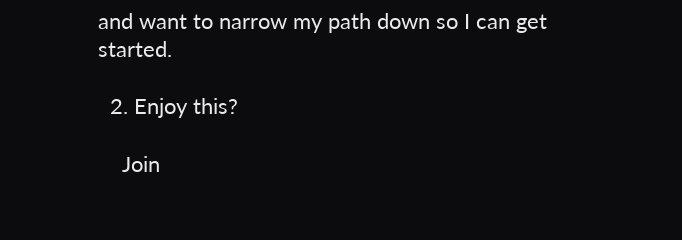and want to narrow my path down so I can get started.

  2. Enjoy this?

    Join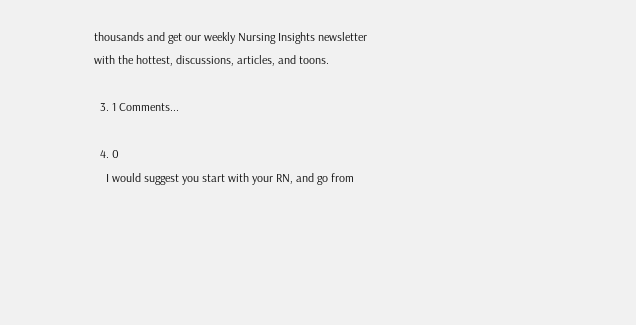thousands and get our weekly Nursing Insights newsletter with the hottest, discussions, articles, and toons.

  3. 1 Comments...

  4. 0
    I would suggest you start with your RN, and go from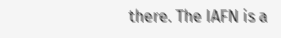there. The IAFN is a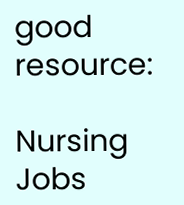good resource:

Nursing Jobs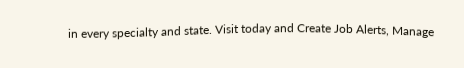in every specialty and state. Visit today and Create Job Alerts, Manage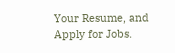Your Resume, and Apply for Jobs.